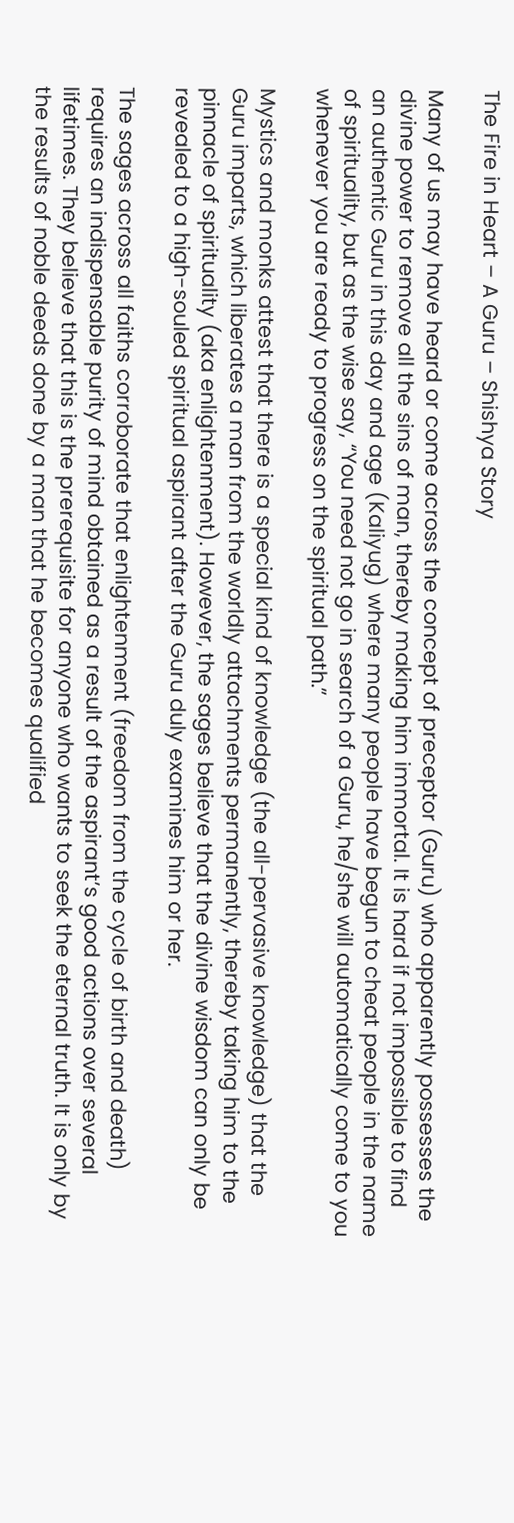The Fire in Heart – A Guru – Shishya Story

Many of us may have heard or come across the concept of preceptor (Guru) who apparently possesses the divine power to remove all the sins of man, thereby making him immortal. It is hard if not impossible to find an authentic Guru in this day and age (Kaliyug) where many people have begun to cheat people in the name of spirituality, but as the wise say, “You need not go in search of a Guru, he/she will automatically come to you whenever you are ready to progress on the spiritual path.”

Mystics and monks attest that there is a special kind of knowledge (the all-pervasive knowledge) that the Guru imparts, which liberates a man from the worldly attachments permanently, thereby taking him to the pinnacle of spirituality (aka enlightenment). However, the sages believe that the divine wisdom can only be revealed to a high-souled spiritual aspirant after the Guru duly examines him or her.

The sages across all faiths corroborate that enlightenment (freedom from the cycle of birth and death) requires an indispensable purity of mind obtained as a result of the aspirant’s good actions over several lifetimes. They believe that this is the prerequisite for anyone who wants to seek the eternal truth. It is only by the results of noble deeds done by a man that he becomes qualified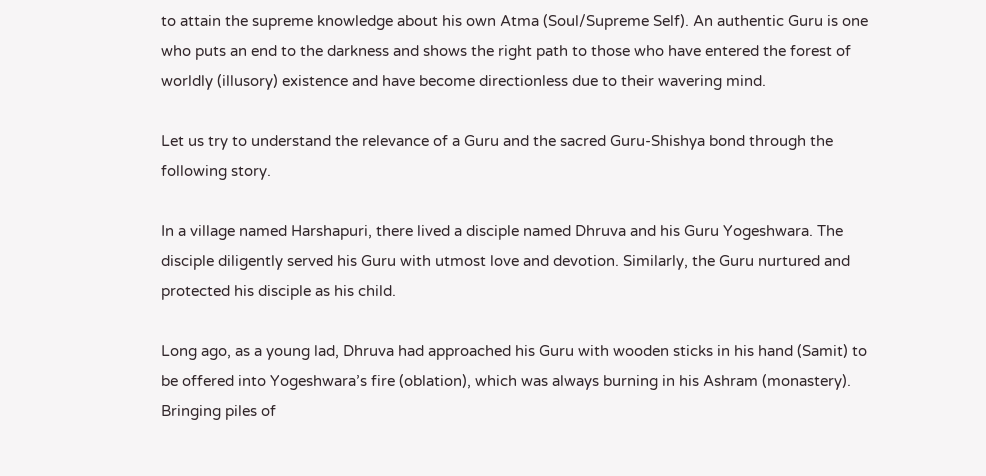to attain the supreme knowledge about his own Atma (Soul/Supreme Self). An authentic Guru is one who puts an end to the darkness and shows the right path to those who have entered the forest of worldly (illusory) existence and have become directionless due to their wavering mind.

Let us try to understand the relevance of a Guru and the sacred Guru-Shishya bond through the following story.

In a village named Harshapuri, there lived a disciple named Dhruva and his Guru Yogeshwara. The disciple diligently served his Guru with utmost love and devotion. Similarly, the Guru nurtured and protected his disciple as his child.

Long ago, as a young lad, Dhruva had approached his Guru with wooden sticks in his hand (Samit) to be offered into Yogeshwara’s fire (oblation), which was always burning in his Ashram (monastery). Bringing piles of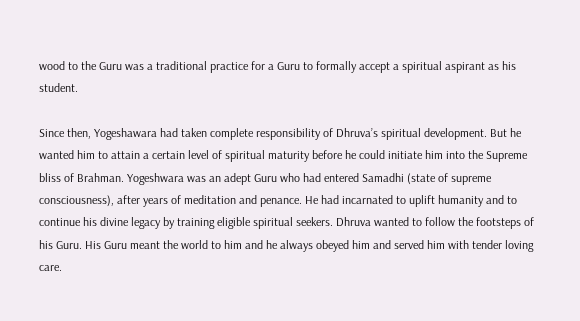wood to the Guru was a traditional practice for a Guru to formally accept a spiritual aspirant as his student.

Since then, Yogeshawara had taken complete responsibility of Dhruva’s spiritual development. But he wanted him to attain a certain level of spiritual maturity before he could initiate him into the Supreme bliss of Brahman. Yogeshwara was an adept Guru who had entered Samadhi (state of supreme consciousness), after years of meditation and penance. He had incarnated to uplift humanity and to continue his divine legacy by training eligible spiritual seekers. Dhruva wanted to follow the footsteps of his Guru. His Guru meant the world to him and he always obeyed him and served him with tender loving care.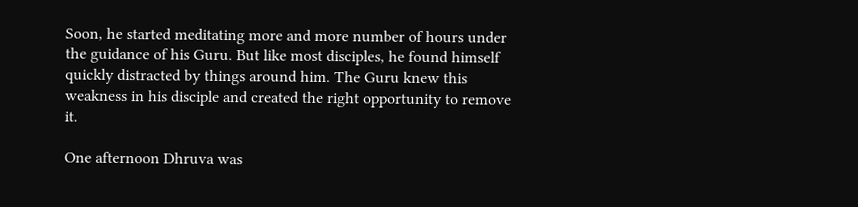Soon, he started meditating more and more number of hours under the guidance of his Guru. But like most disciples, he found himself quickly distracted by things around him. The Guru knew this weakness in his disciple and created the right opportunity to remove it.

One afternoon Dhruva was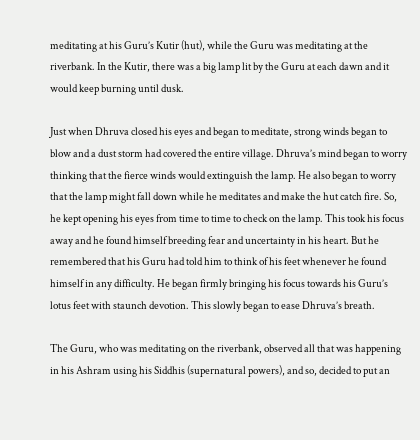meditating at his Guru’s Kutir (hut), while the Guru was meditating at the riverbank. In the Kutir, there was a big lamp lit by the Guru at each dawn and it would keep burning until dusk.

Just when Dhruva closed his eyes and began to meditate, strong winds began to blow and a dust storm had covered the entire village. Dhruva’s mind began to worry thinking that the fierce winds would extinguish the lamp. He also began to worry that the lamp might fall down while he meditates and make the hut catch fire. So, he kept opening his eyes from time to time to check on the lamp. This took his focus away and he found himself breeding fear and uncertainty in his heart. But he remembered that his Guru had told him to think of his feet whenever he found himself in any difficulty. He began firmly bringing his focus towards his Guru’s lotus feet with staunch devotion. This slowly began to ease Dhruva’s breath.

The Guru, who was meditating on the riverbank, observed all that was happening in his Ashram using his Siddhis (supernatural powers), and so, decided to put an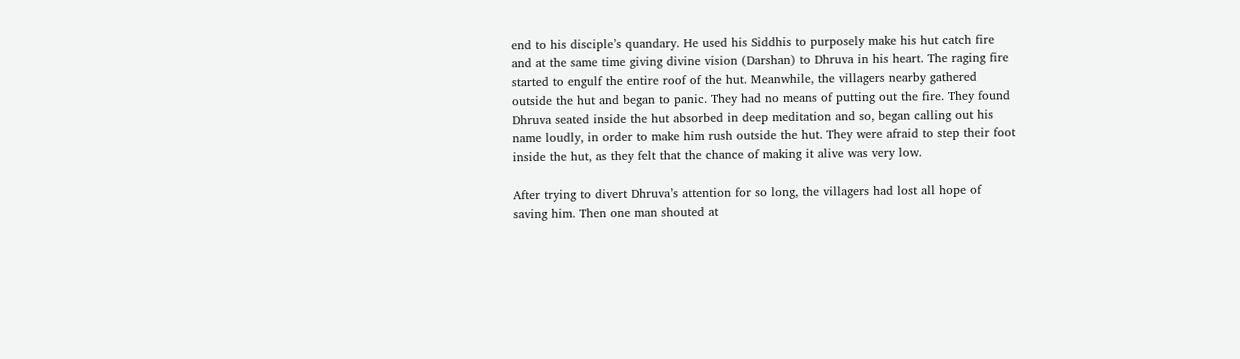end to his disciple’s quandary. He used his Siddhis to purposely make his hut catch fire and at the same time giving divine vision (Darshan) to Dhruva in his heart. The raging fire started to engulf the entire roof of the hut. Meanwhile, the villagers nearby gathered outside the hut and began to panic. They had no means of putting out the fire. They found Dhruva seated inside the hut absorbed in deep meditation and so, began calling out his name loudly, in order to make him rush outside the hut. They were afraid to step their foot inside the hut, as they felt that the chance of making it alive was very low.

After trying to divert Dhruva’s attention for so long, the villagers had lost all hope of saving him. Then one man shouted at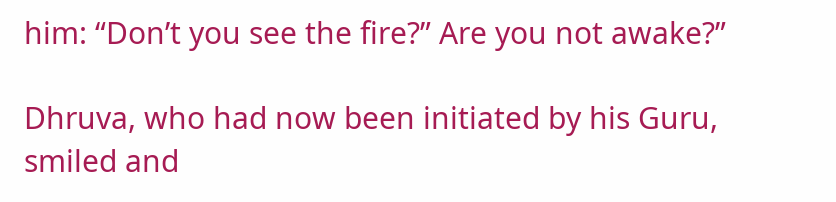him: “Don’t you see the fire?” Are you not awake?”

Dhruva, who had now been initiated by his Guru, smiled and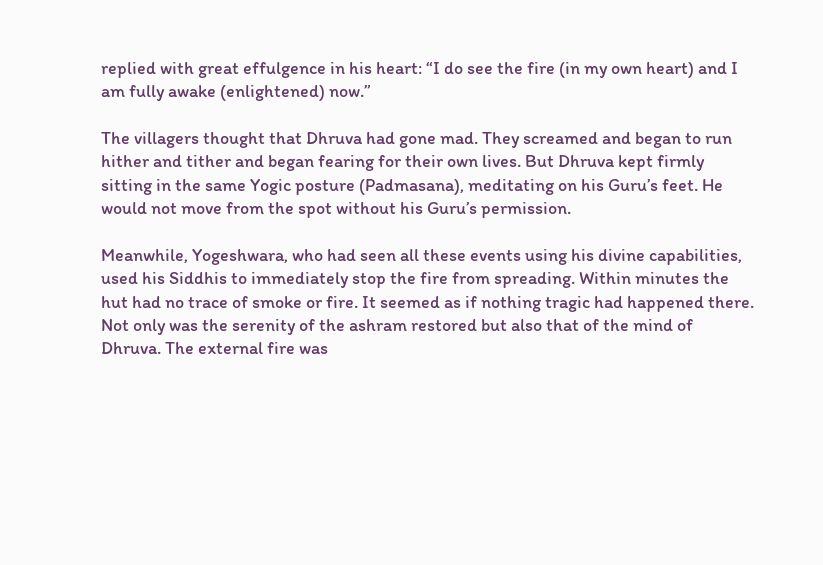replied with great effulgence in his heart: “I do see the fire (in my own heart) and I am fully awake (enlightened) now.”

The villagers thought that Dhruva had gone mad. They screamed and began to run hither and tither and began fearing for their own lives. But Dhruva kept firmly sitting in the same Yogic posture (Padmasana), meditating on his Guru’s feet. He would not move from the spot without his Guru’s permission.

Meanwhile, Yogeshwara, who had seen all these events using his divine capabilities, used his Siddhis to immediately stop the fire from spreading. Within minutes the hut had no trace of smoke or fire. It seemed as if nothing tragic had happened there. Not only was the serenity of the ashram restored but also that of the mind of Dhruva. The external fire was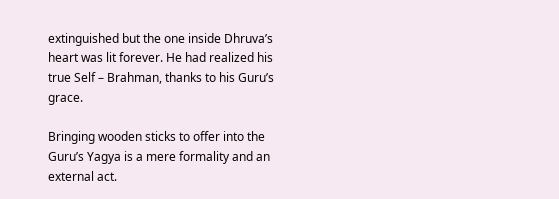extinguished but the one inside Dhruva’s heart was lit forever. He had realized his true Self – Brahman, thanks to his Guru’s grace.

Bringing wooden sticks to offer into the Guru’s Yagya is a mere formality and an external act.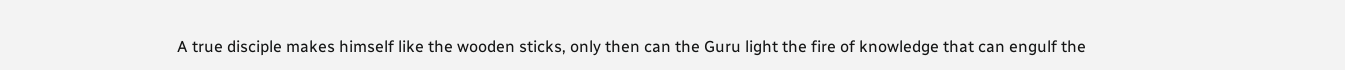A true disciple makes himself like the wooden sticks, only then can the Guru light the fire of knowledge that can engulf the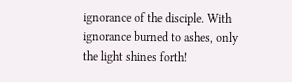ignorance of the disciple. With ignorance burned to ashes, only the light shines forth!